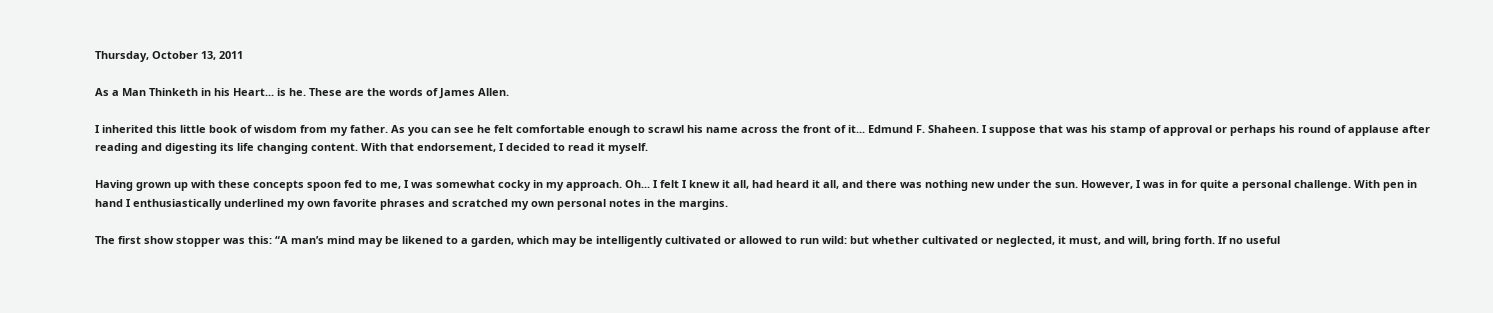Thursday, October 13, 2011

As a Man Thinketh in his Heart... is he. These are the words of James Allen.

I inherited this little book of wisdom from my father. As you can see he felt comfortable enough to scrawl his name across the front of it... Edmund F. Shaheen. I suppose that was his stamp of approval or perhaps his round of applause after reading and digesting its life changing content. With that endorsement, I decided to read it myself.

Having grown up with these concepts spoon fed to me, I was somewhat cocky in my approach. Oh... I felt I knew it all, had heard it all, and there was nothing new under the sun. However, I was in for quite a personal challenge. With pen in hand I enthusiastically underlined my own favorite phrases and scratched my own personal notes in the margins.

The first show stopper was this: “A man’s mind may be likened to a garden, which may be intelligently cultivated or allowed to run wild: but whether cultivated or neglected, it must, and will, bring forth. If no useful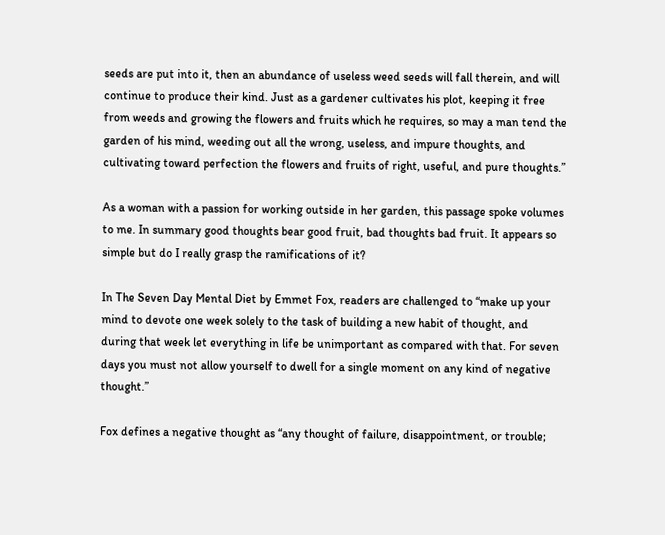seeds are put into it, then an abundance of useless weed seeds will fall therein, and will continue to produce their kind. Just as a gardener cultivates his plot, keeping it free from weeds and growing the flowers and fruits which he requires, so may a man tend the garden of his mind, weeding out all the wrong, useless, and impure thoughts, and cultivating toward perfection the flowers and fruits of right, useful, and pure thoughts.”

As a woman with a passion for working outside in her garden, this passage spoke volumes to me. In summary good thoughts bear good fruit, bad thoughts bad fruit. It appears so simple but do I really grasp the ramifications of it?

In The Seven Day Mental Diet by Emmet Fox, readers are challenged to “make up your mind to devote one week solely to the task of building a new habit of thought, and during that week let everything in life be unimportant as compared with that. For seven days you must not allow yourself to dwell for a single moment on any kind of negative thought.”

Fox defines a negative thought as “any thought of failure, disappointment, or trouble;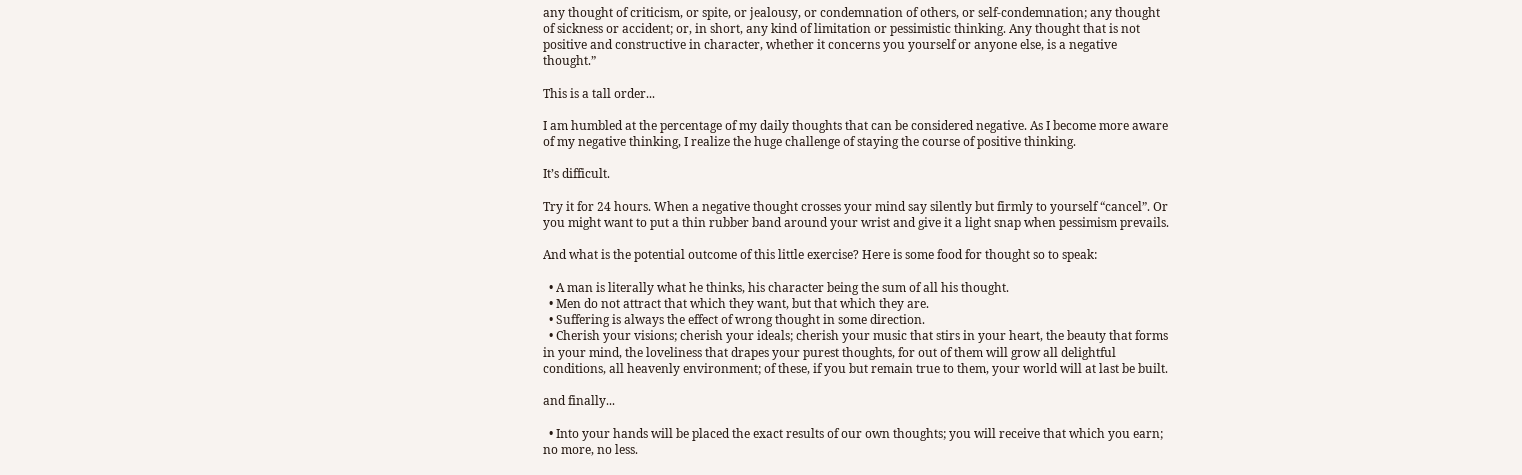any thought of criticism, or spite, or jealousy, or condemnation of others, or self-condemnation; any thought of sickness or accident; or, in short, any kind of limitation or pessimistic thinking. Any thought that is not positive and constructive in character, whether it concerns you yourself or anyone else, is a negative thought.”

This is a tall order...

I am humbled at the percentage of my daily thoughts that can be considered negative. As I become more aware of my negative thinking, I realize the huge challenge of staying the course of positive thinking.

It’s difficult.

Try it for 24 hours. When a negative thought crosses your mind say silently but firmly to yourself “cancel”. Or you might want to put a thin rubber band around your wrist and give it a light snap when pessimism prevails.

And what is the potential outcome of this little exercise? Here is some food for thought so to speak:

  • A man is literally what he thinks, his character being the sum of all his thought.
  • Men do not attract that which they want, but that which they are.
  • Suffering is always the effect of wrong thought in some direction.
  • Cherish your visions; cherish your ideals; cherish your music that stirs in your heart, the beauty that forms in your mind, the loveliness that drapes your purest thoughts, for out of them will grow all delightful conditions, all heavenly environment; of these, if you but remain true to them, your world will at last be built.

and finally...

  • Into your hands will be placed the exact results of our own thoughts; you will receive that which you earn; no more, no less.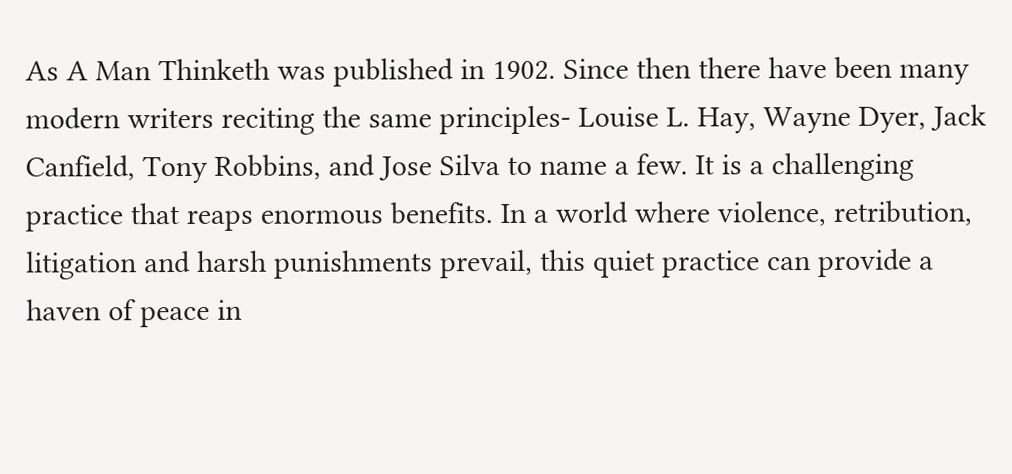As A Man Thinketh was published in 1902. Since then there have been many modern writers reciting the same principles- Louise L. Hay, Wayne Dyer, Jack Canfield, Tony Robbins, and Jose Silva to name a few. It is a challenging practice that reaps enormous benefits. In a world where violence, retribution, litigation and harsh punishments prevail, this quiet practice can provide a haven of peace in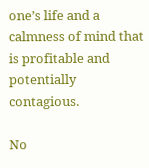one’s life and a calmness of mind that is profitable and potentially contagious.

No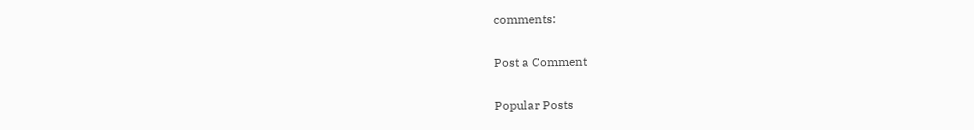comments:

Post a Comment

Popular Posts